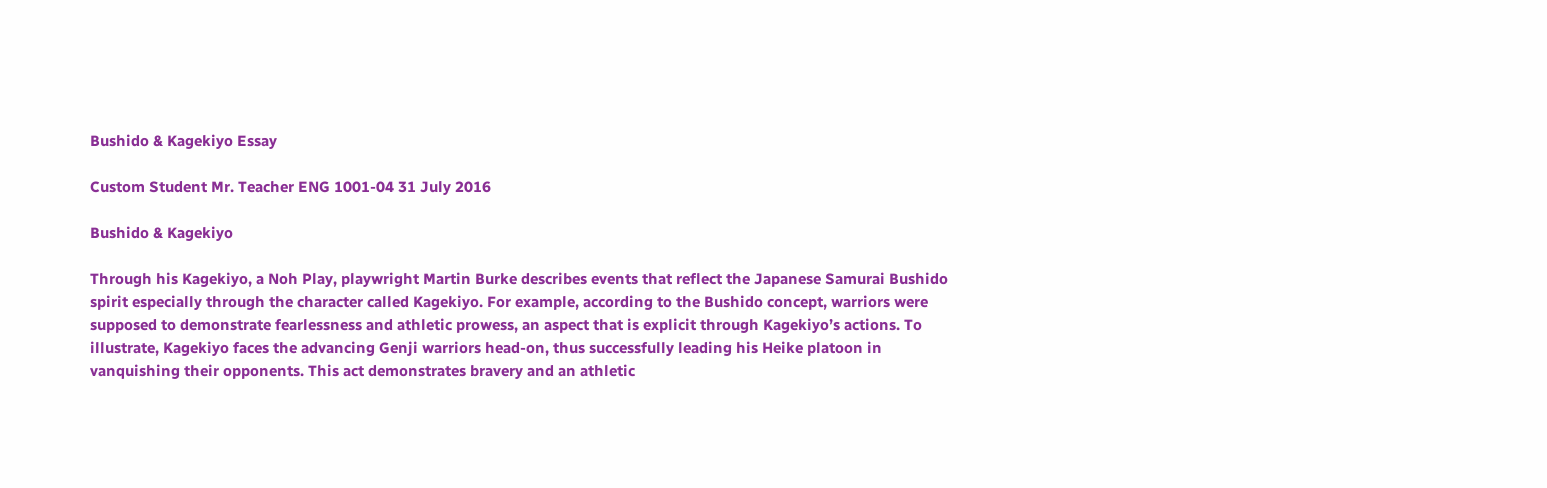Bushido & Kagekiyo Essay

Custom Student Mr. Teacher ENG 1001-04 31 July 2016

Bushido & Kagekiyo

Through his Kagekiyo, a Noh Play, playwright Martin Burke describes events that reflect the Japanese Samurai Bushido spirit especially through the character called Kagekiyo. For example, according to the Bushido concept, warriors were supposed to demonstrate fearlessness and athletic prowess, an aspect that is explicit through Kagekiyo’s actions. To illustrate, Kagekiyo faces the advancing Genji warriors head-on, thus successfully leading his Heike platoon in vanquishing their opponents. This act demonstrates bravery and an athletic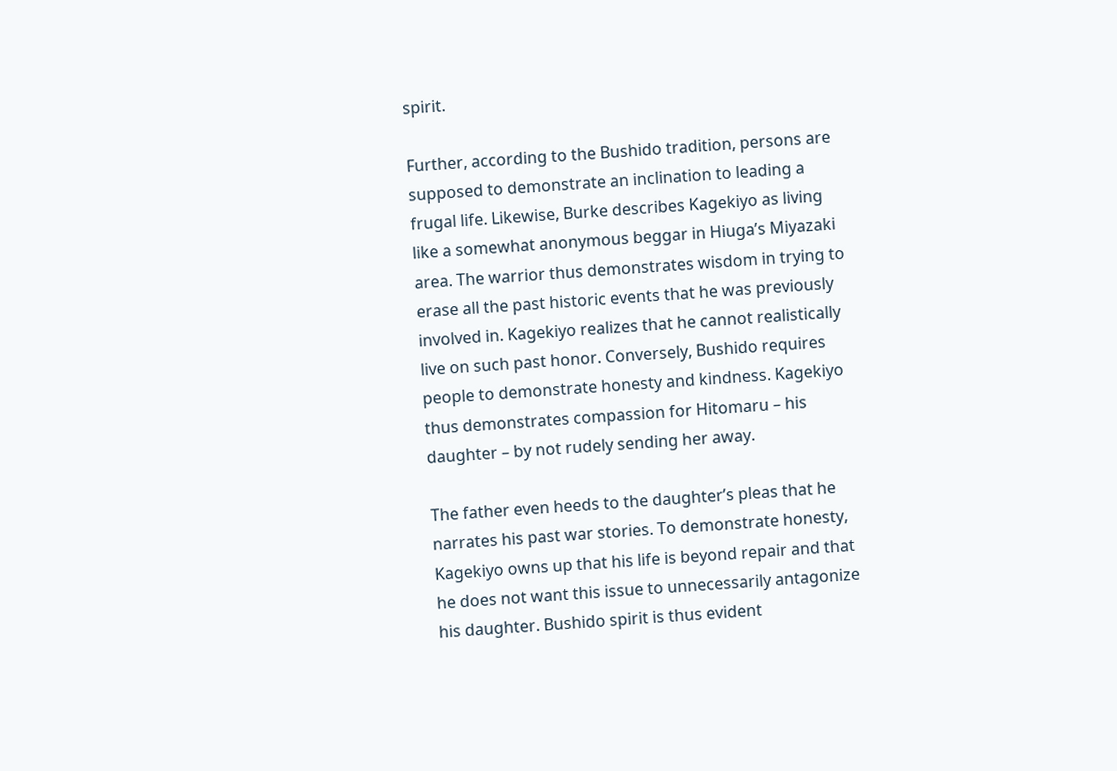spirit.

Further, according to the Bushido tradition, persons are supposed to demonstrate an inclination to leading a frugal life. Likewise, Burke describes Kagekiyo as living like a somewhat anonymous beggar in Hiuga’s Miyazaki area. The warrior thus demonstrates wisdom in trying to erase all the past historic events that he was previously involved in. Kagekiyo realizes that he cannot realistically live on such past honor. Conversely, Bushido requires people to demonstrate honesty and kindness. Kagekiyo thus demonstrates compassion for Hitomaru – his daughter – by not rudely sending her away.

The father even heeds to the daughter’s pleas that he narrates his past war stories. To demonstrate honesty, Kagekiyo owns up that his life is beyond repair and that he does not want this issue to unnecessarily antagonize his daughter. Bushido spirit is thus evident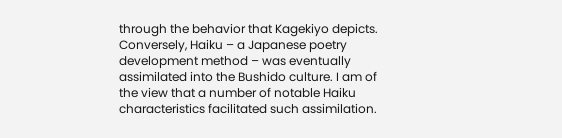through the behavior that Kagekiyo depicts. Conversely, Haiku – a Japanese poetry development method – was eventually assimilated into the Bushido culture. I am of the view that a number of notable Haiku characteristics facilitated such assimilation.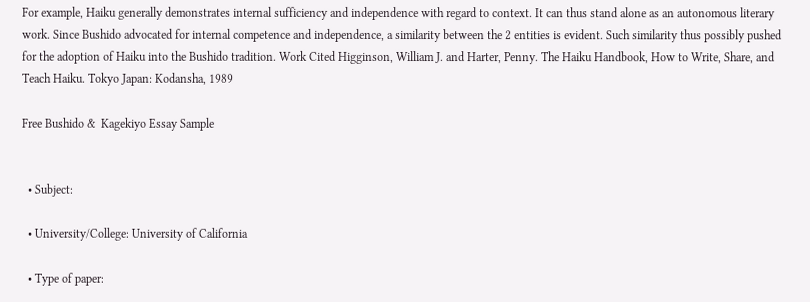For example, Haiku generally demonstrates internal sufficiency and independence with regard to context. It can thus stand alone as an autonomous literary work. Since Bushido advocated for internal competence and independence, a similarity between the 2 entities is evident. Such similarity thus possibly pushed for the adoption of Haiku into the Bushido tradition. Work Cited Higginson, William J. and Harter, Penny. The Haiku Handbook, How to Write, Share, and Teach Haiku. Tokyo Japan: Kodansha, 1989

Free Bushido &  Kagekiyo Essay Sample


  • Subject:

  • University/College: University of California

  • Type of paper: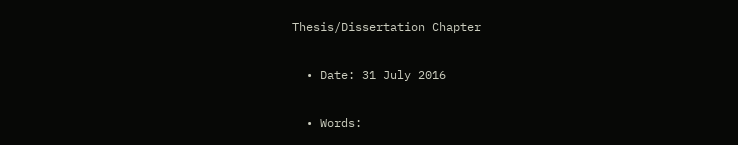Thesis/Dissertation Chapter

  • Date: 31 July 2016

  • Words: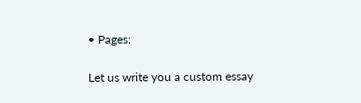• Pages:

Let us write you a custom essay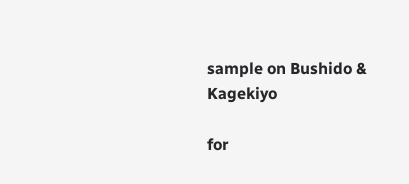sample on Bushido & Kagekiyo

for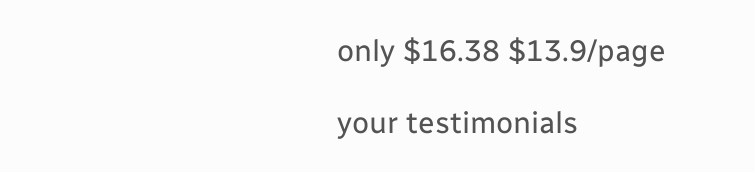only $16.38 $13.9/page

your testimonials